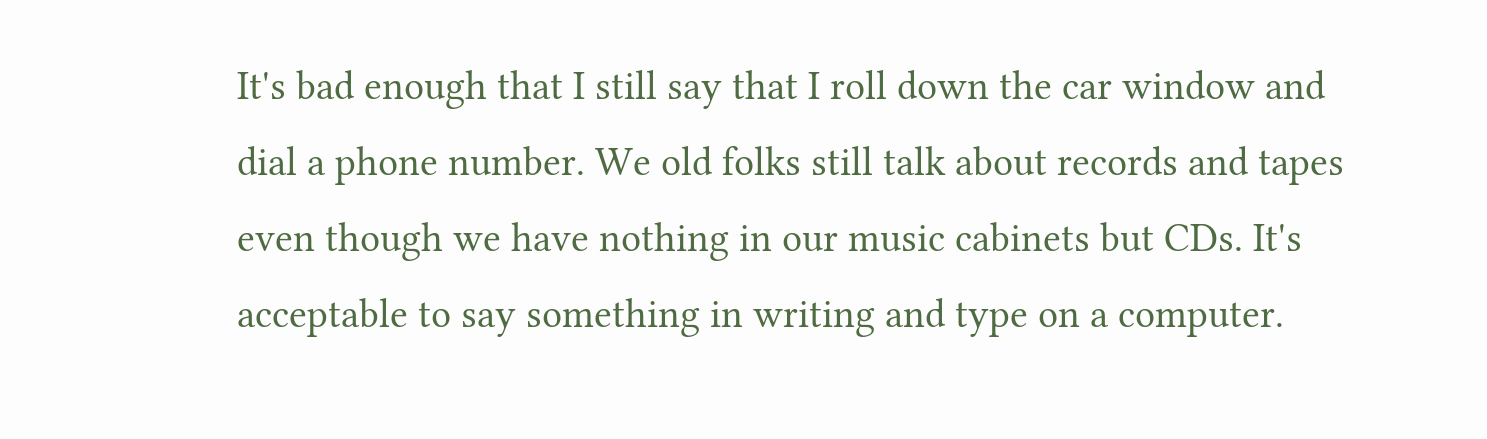It's bad enough that I still say that I roll down the car window and dial a phone number. We old folks still talk about records and tapes even though we have nothing in our music cabinets but CDs. It's acceptable to say something in writing and type on a computer.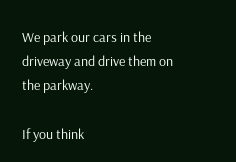We park our cars in the driveway and drive them on the parkway.

If you think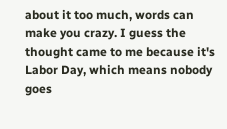about it too much, words can make you crazy. I guess the thought came to me because it's Labor Day, which means nobody goes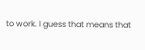to work. I guess that means that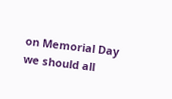on Memorial Day we should all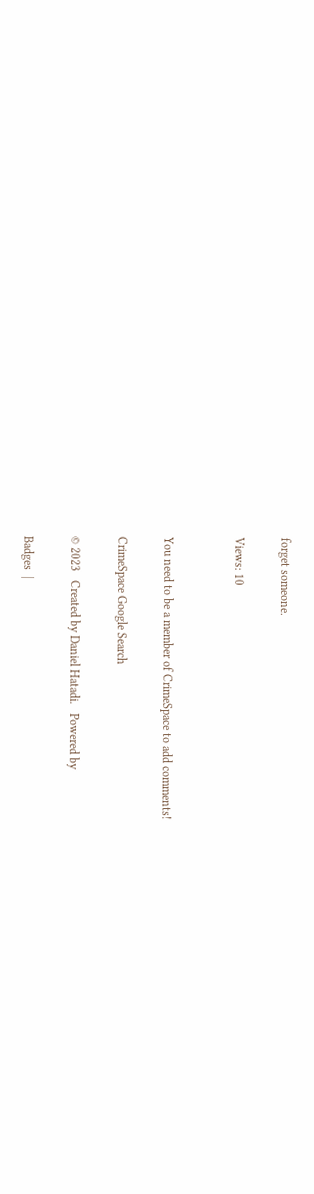forget someone.

Views: 10


You need to be a member of CrimeSpace to add comments!

CrimeSpace Google Search

© 2023   Created by Daniel Hatadi.   Powered by

Badges  |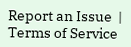Report an Issue  |  Terms of Service